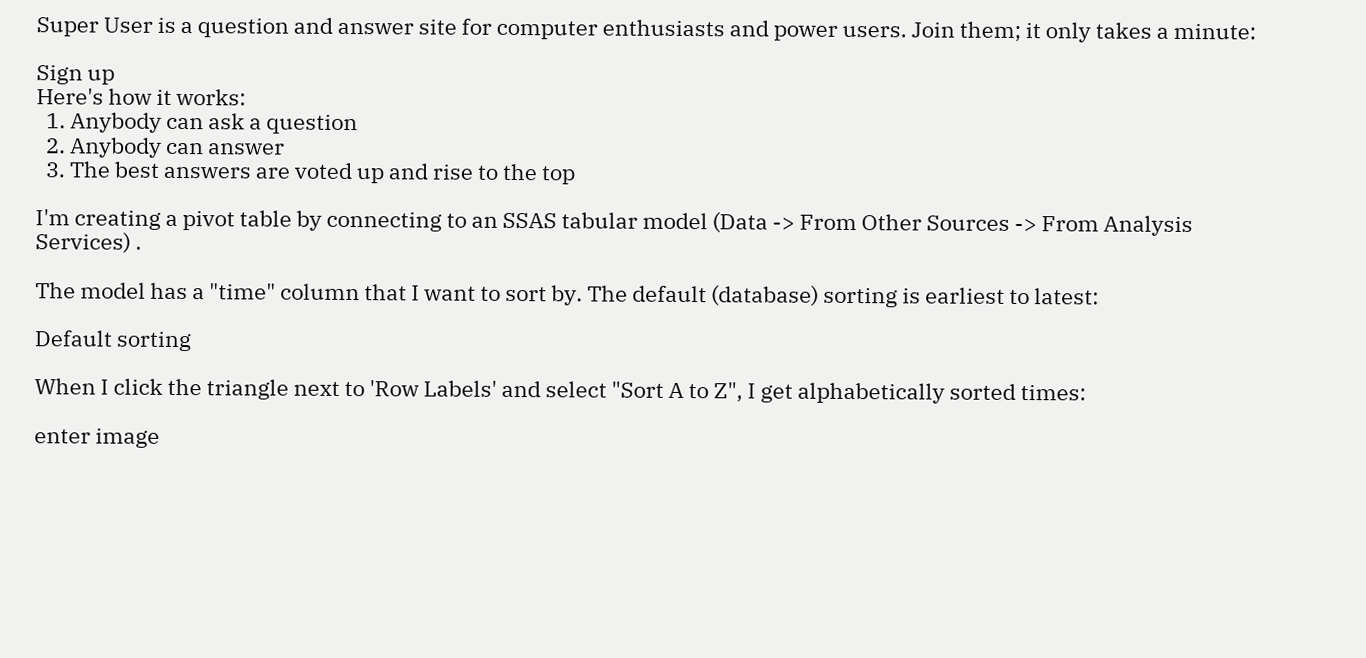Super User is a question and answer site for computer enthusiasts and power users. Join them; it only takes a minute:

Sign up
Here's how it works:
  1. Anybody can ask a question
  2. Anybody can answer
  3. The best answers are voted up and rise to the top

I'm creating a pivot table by connecting to an SSAS tabular model (Data -> From Other Sources -> From Analysis Services) .

The model has a "time" column that I want to sort by. The default (database) sorting is earliest to latest:

Default sorting

When I click the triangle next to 'Row Labels' and select "Sort A to Z", I get alphabetically sorted times:

enter image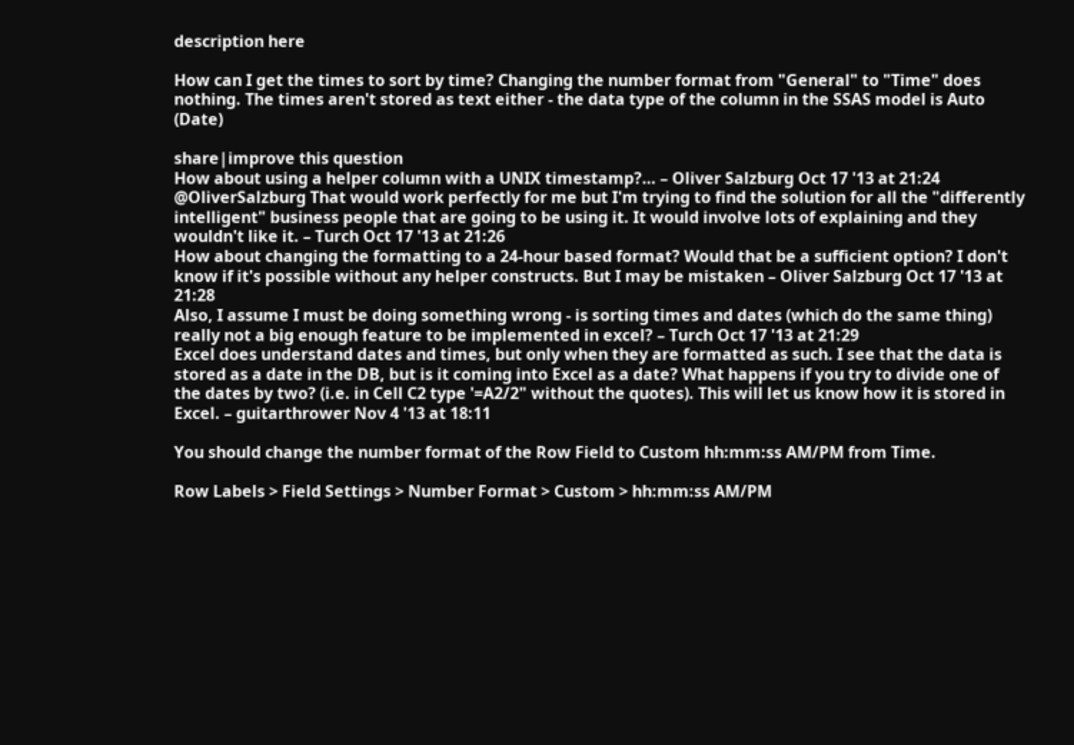description here

How can I get the times to sort by time? Changing the number format from "General" to "Time" does nothing. The times aren't stored as text either - the data type of the column in the SSAS model is Auto (Date)

share|improve this question
How about using a helper column with a UNIX timestamp?… – Oliver Salzburg Oct 17 '13 at 21:24
@OliverSalzburg That would work perfectly for me but I'm trying to find the solution for all the "differently intelligent" business people that are going to be using it. It would involve lots of explaining and they wouldn't like it. – Turch Oct 17 '13 at 21:26
How about changing the formatting to a 24-hour based format? Would that be a sufficient option? I don't know if it's possible without any helper constructs. But I may be mistaken – Oliver Salzburg Oct 17 '13 at 21:28
Also, I assume I must be doing something wrong - is sorting times and dates (which do the same thing) really not a big enough feature to be implemented in excel? – Turch Oct 17 '13 at 21:29
Excel does understand dates and times, but only when they are formatted as such. I see that the data is stored as a date in the DB, but is it coming into Excel as a date? What happens if you try to divide one of the dates by two? (i.e. in Cell C2 type '=A2/2" without the quotes). This will let us know how it is stored in Excel. – guitarthrower Nov 4 '13 at 18:11

You should change the number format of the Row Field to Custom hh:mm:ss AM/PM from Time.

Row Labels > Field Settings > Number Format > Custom > hh:mm:ss AM/PM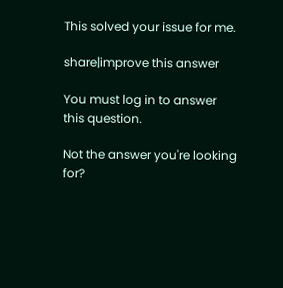This solved your issue for me.

share|improve this answer

You must log in to answer this question.

Not the answer you're looking for?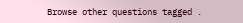Browse other questions tagged .